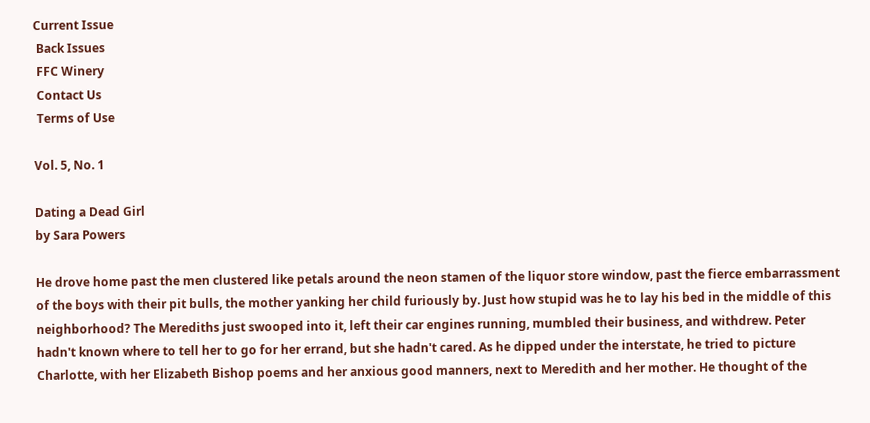Current Issue
 Back Issues
 FFC Winery
 Contact Us
 Terms of Use

Vol. 5, No. 1

Dating a Dead Girl
by Sara Powers

He drove home past the men clustered like petals around the neon stamen of the liquor store window, past the fierce embarrassment of the boys with their pit bulls, the mother yanking her child furiously by. Just how stupid was he to lay his bed in the middle of this neighborhood? The Merediths just swooped into it, left their car engines running, mumbled their business, and withdrew. Peter hadn't known where to tell her to go for her errand, but she hadn't cared. As he dipped under the interstate, he tried to picture Charlotte, with her Elizabeth Bishop poems and her anxious good manners, next to Meredith and her mother. He thought of the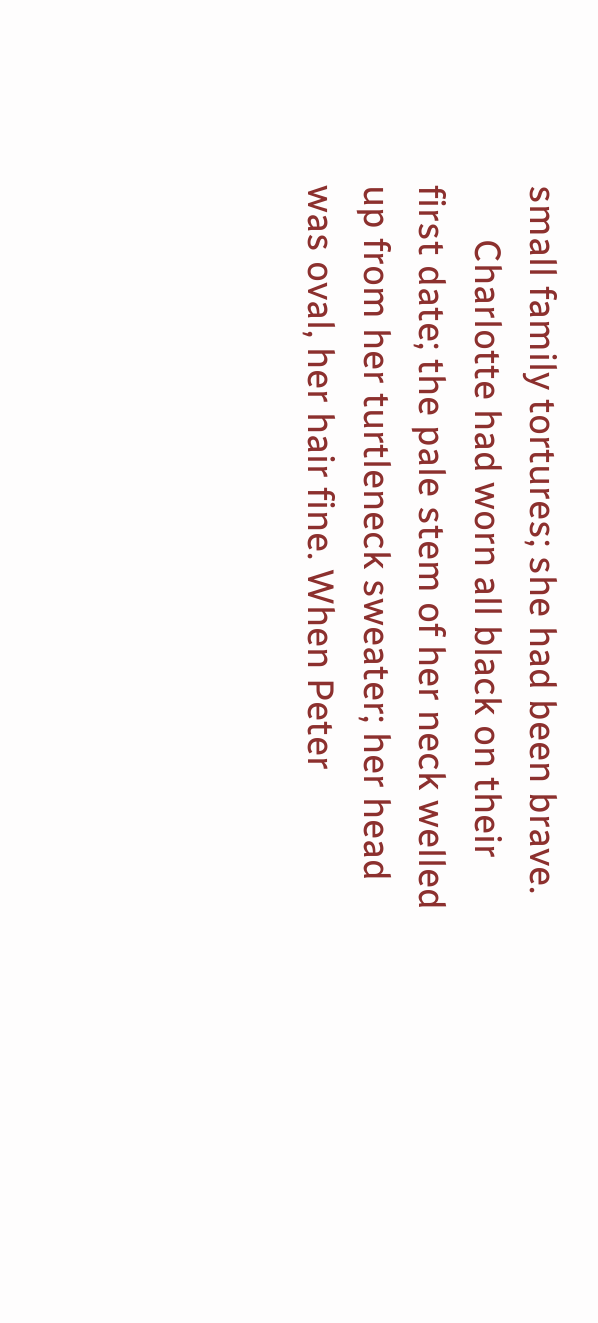small family tortures; she had been brave.
      Charlotte had worn all black on their first date; the pale stem of her neck welled up from her turtleneck sweater; her head was oval, her hair fine. When Peter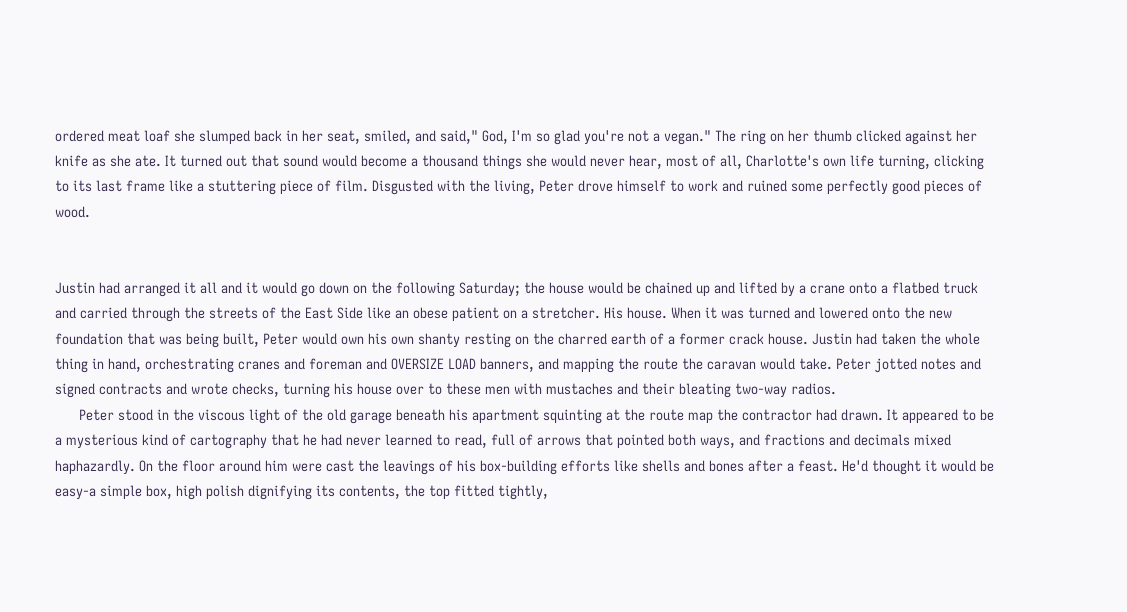ordered meat loaf she slumped back in her seat, smiled, and said," God, I'm so glad you're not a vegan." The ring on her thumb clicked against her knife as she ate. It turned out that sound would become a thousand things she would never hear, most of all, Charlotte's own life turning, clicking to its last frame like a stuttering piece of film. Disgusted with the living, Peter drove himself to work and ruined some perfectly good pieces of wood.


Justin had arranged it all and it would go down on the following Saturday; the house would be chained up and lifted by a crane onto a flatbed truck and carried through the streets of the East Side like an obese patient on a stretcher. His house. When it was turned and lowered onto the new foundation that was being built, Peter would own his own shanty resting on the charred earth of a former crack house. Justin had taken the whole thing in hand, orchestrating cranes and foreman and OVERSIZE LOAD banners, and mapping the route the caravan would take. Peter jotted notes and signed contracts and wrote checks, turning his house over to these men with mustaches and their bleating two-way radios.
      Peter stood in the viscous light of the old garage beneath his apartment squinting at the route map the contractor had drawn. It appeared to be a mysterious kind of cartography that he had never learned to read, full of arrows that pointed both ways, and fractions and decimals mixed haphazardly. On the floor around him were cast the leavings of his box-building efforts like shells and bones after a feast. He'd thought it would be easy-a simple box, high polish dignifying its contents, the top fitted tightly,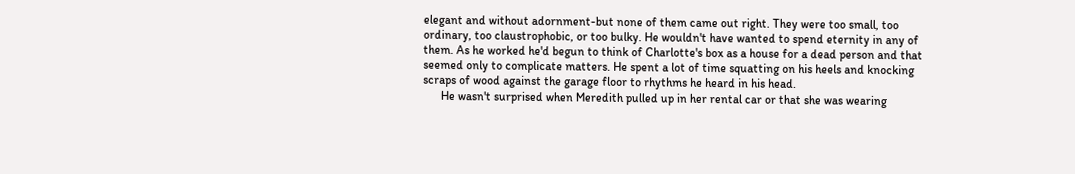elegant and without adornment-but none of them came out right. They were too small, too ordinary, too claustrophobic, or too bulky. He wouldn't have wanted to spend eternity in any of them. As he worked he'd begun to think of Charlotte's box as a house for a dead person and that seemed only to complicate matters. He spent a lot of time squatting on his heels and knocking scraps of wood against the garage floor to rhythms he heard in his head.
      He wasn't surprised when Meredith pulled up in her rental car or that she was wearing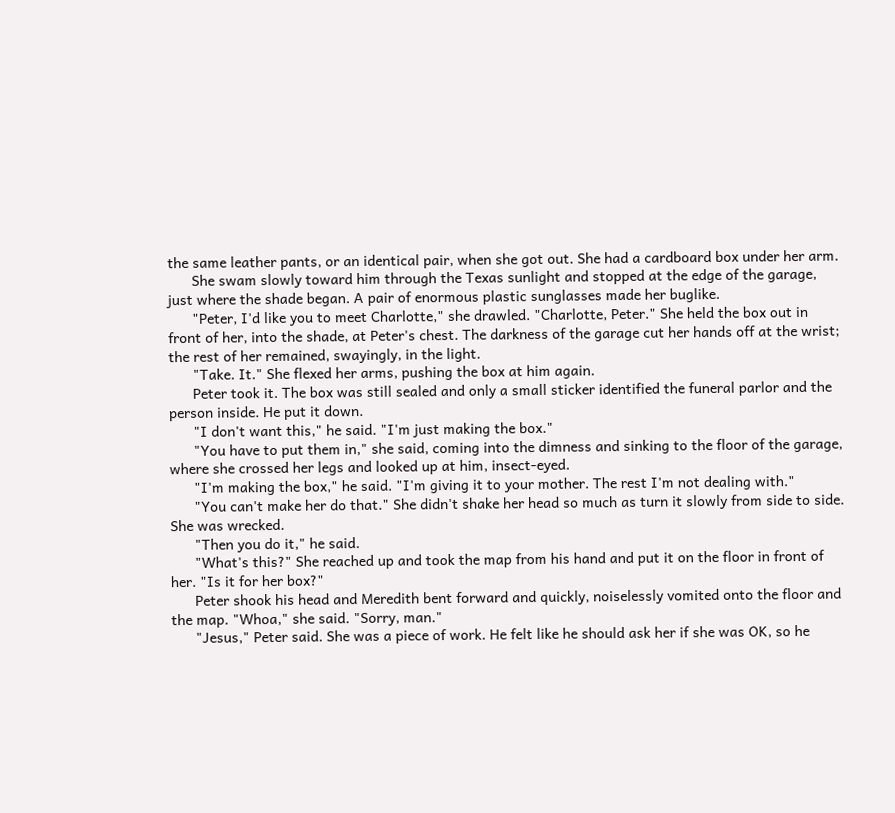the same leather pants, or an identical pair, when she got out. She had a cardboard box under her arm.
      She swam slowly toward him through the Texas sunlight and stopped at the edge of the garage, just where the shade began. A pair of enormous plastic sunglasses made her buglike.
      "Peter, I'd like you to meet Charlotte," she drawled. "Charlotte, Peter." She held the box out in front of her, into the shade, at Peter's chest. The darkness of the garage cut her hands off at the wrist; the rest of her remained, swayingly, in the light.
      "Take. It." She flexed her arms, pushing the box at him again.
      Peter took it. The box was still sealed and only a small sticker identified the funeral parlor and the person inside. He put it down.
      "I don't want this," he said. "I'm just making the box."
      "You have to put them in," she said, coming into the dimness and sinking to the floor of the garage, where she crossed her legs and looked up at him, insect-eyed.
      "I'm making the box," he said. "I'm giving it to your mother. The rest I'm not dealing with."
      "You can't make her do that." She didn't shake her head so much as turn it slowly from side to side. She was wrecked.
      "Then you do it," he said.
      "What's this?" She reached up and took the map from his hand and put it on the floor in front of her. "Is it for her box?"
      Peter shook his head and Meredith bent forward and quickly, noiselessly vomited onto the floor and the map. "Whoa," she said. "Sorry, man."
      "Jesus," Peter said. She was a piece of work. He felt like he should ask her if she was OK, so he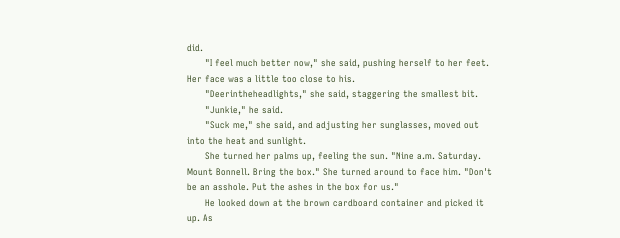did.
      "I feel much better now," she said, pushing herself to her feet. Her face was a little too close to his.
      "Deerintheheadlights," she said, staggering the smallest bit.
      "Junkie," he said.
      "Suck me," she said, and adjusting her sunglasses, moved out into the heat and sunlight.
      She turned her palms up, feeling the sun. "Nine a.m. Saturday. Mount Bonnell. Bring the box." She turned around to face him. "Don't be an asshole. Put the ashes in the box for us."
      He looked down at the brown cardboard container and picked it up. As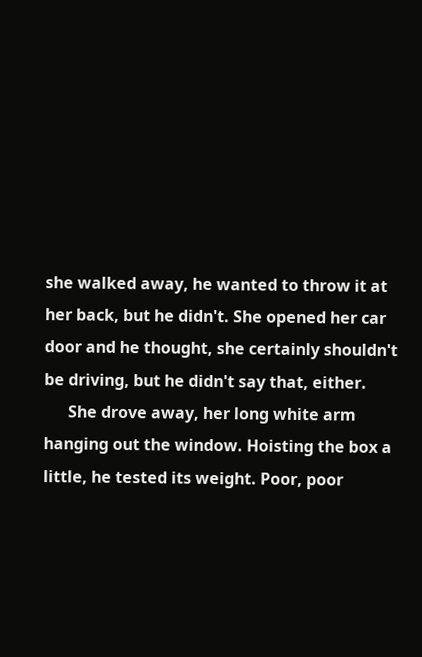she walked away, he wanted to throw it at her back, but he didn't. She opened her car door and he thought, she certainly shouldn't be driving, but he didn't say that, either.
      She drove away, her long white arm hanging out the window. Hoisting the box a little, he tested its weight. Poor, poor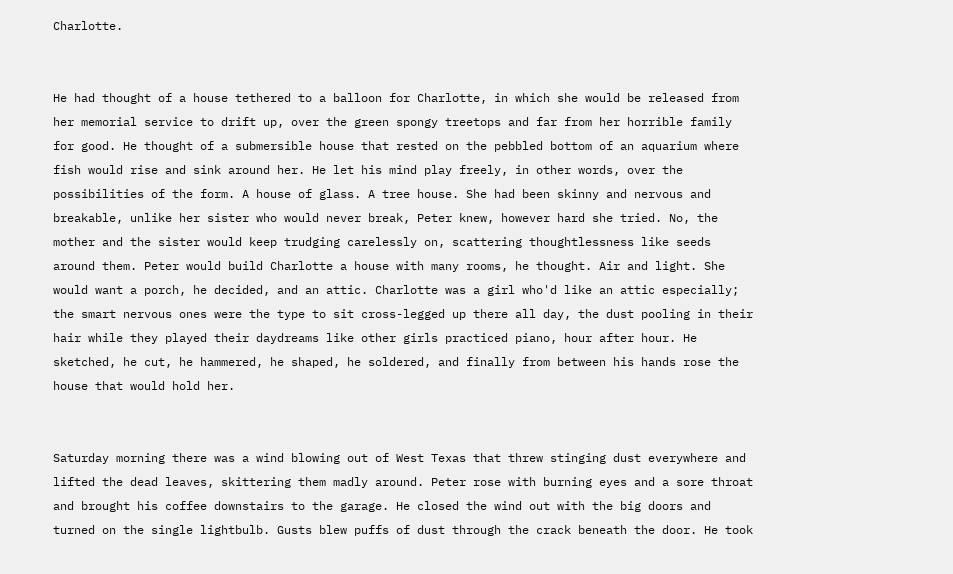Charlotte.


He had thought of a house tethered to a balloon for Charlotte, in which she would be released from her memorial service to drift up, over the green spongy treetops and far from her horrible family for good. He thought of a submersible house that rested on the pebbled bottom of an aquarium where fish would rise and sink around her. He let his mind play freely, in other words, over the possibilities of the form. A house of glass. A tree house. She had been skinny and nervous and breakable, unlike her sister who would never break, Peter knew, however hard she tried. No, the mother and the sister would keep trudging carelessly on, scattering thoughtlessness like seeds around them. Peter would build Charlotte a house with many rooms, he thought. Air and light. She would want a porch, he decided, and an attic. Charlotte was a girl who'd like an attic especially; the smart nervous ones were the type to sit cross-legged up there all day, the dust pooling in their hair while they played their daydreams like other girls practiced piano, hour after hour. He sketched, he cut, he hammered, he shaped, he soldered, and finally from between his hands rose the house that would hold her.


Saturday morning there was a wind blowing out of West Texas that threw stinging dust everywhere and lifted the dead leaves, skittering them madly around. Peter rose with burning eyes and a sore throat and brought his coffee downstairs to the garage. He closed the wind out with the big doors and turned on the single lightbulb. Gusts blew puffs of dust through the crack beneath the door. He took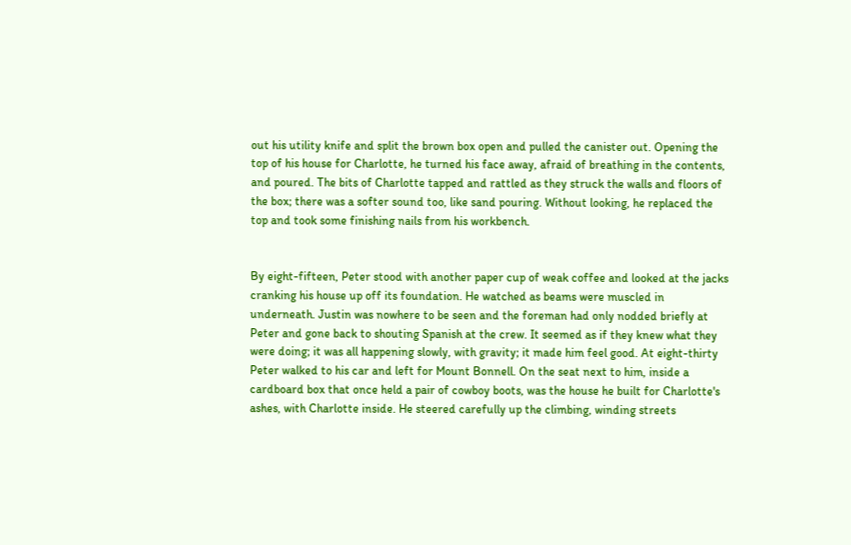out his utility knife and split the brown box open and pulled the canister out. Opening the top of his house for Charlotte, he turned his face away, afraid of breathing in the contents, and poured. The bits of Charlotte tapped and rattled as they struck the walls and floors of the box; there was a softer sound too, like sand pouring. Without looking, he replaced the top and took some finishing nails from his workbench.


By eight-fifteen, Peter stood with another paper cup of weak coffee and looked at the jacks cranking his house up off its foundation. He watched as beams were muscled in underneath. Justin was nowhere to be seen and the foreman had only nodded briefly at Peter and gone back to shouting Spanish at the crew. It seemed as if they knew what they were doing; it was all happening slowly, with gravity; it made him feel good. At eight-thirty Peter walked to his car and left for Mount Bonnell. On the seat next to him, inside a cardboard box that once held a pair of cowboy boots, was the house he built for Charlotte's ashes, with Charlotte inside. He steered carefully up the climbing, winding streets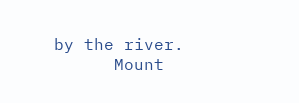by the river.
      Mount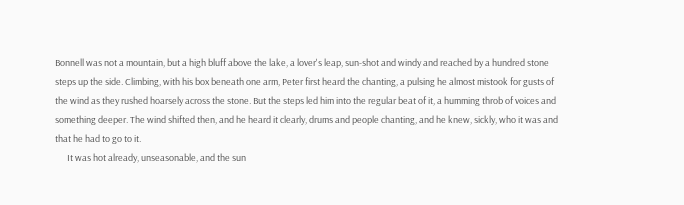Bonnell was not a mountain, but a high bluff above the lake, a lover's leap, sun-shot and windy and reached by a hundred stone steps up the side. Climbing, with his box beneath one arm, Peter first heard the chanting, a pulsing he almost mistook for gusts of the wind as they rushed hoarsely across the stone. But the steps led him into the regular beat of it, a humming throb of voices and something deeper. The wind shifted then, and he heard it clearly, drums and people chanting, and he knew, sickly, who it was and that he had to go to it.
      It was hot already, unseasonable, and the sun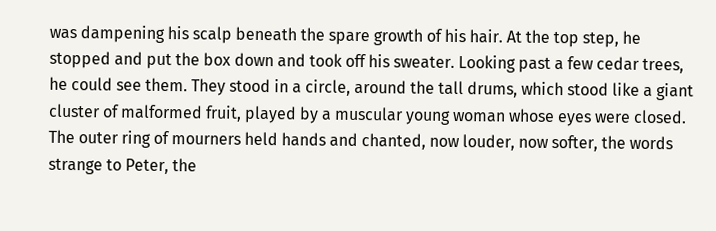was dampening his scalp beneath the spare growth of his hair. At the top step, he stopped and put the box down and took off his sweater. Looking past a few cedar trees, he could see them. They stood in a circle, around the tall drums, which stood like a giant cluster of malformed fruit, played by a muscular young woman whose eyes were closed. The outer ring of mourners held hands and chanted, now louder, now softer, the words strange to Peter, the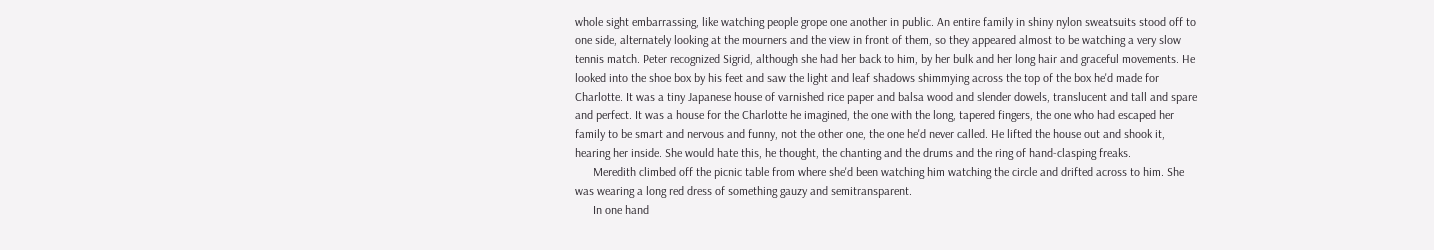whole sight embarrassing, like watching people grope one another in public. An entire family in shiny nylon sweatsuits stood off to one side, alternately looking at the mourners and the view in front of them, so they appeared almost to be watching a very slow tennis match. Peter recognized Sigrid, although she had her back to him, by her bulk and her long hair and graceful movements. He looked into the shoe box by his feet and saw the light and leaf shadows shimmying across the top of the box he'd made for Charlotte. It was a tiny Japanese house of varnished rice paper and balsa wood and slender dowels, translucent and tall and spare and perfect. It was a house for the Charlotte he imagined, the one with the long, tapered fingers, the one who had escaped her family to be smart and nervous and funny, not the other one, the one he'd never called. He lifted the house out and shook it, hearing her inside. She would hate this, he thought, the chanting and the drums and the ring of hand-clasping freaks.
      Meredith climbed off the picnic table from where she'd been watching him watching the circle and drifted across to him. She was wearing a long red dress of something gauzy and semitransparent.
      In one hand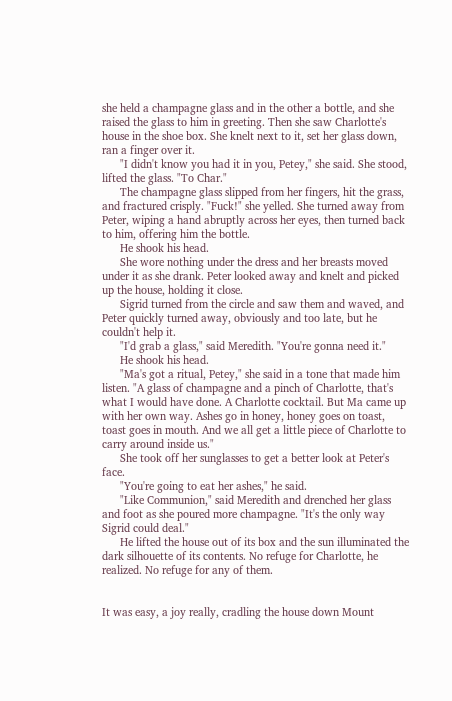she held a champagne glass and in the other a bottle, and she raised the glass to him in greeting. Then she saw Charlotte's house in the shoe box. She knelt next to it, set her glass down, ran a finger over it.
      "I didn't know you had it in you, Petey," she said. She stood, lifted the glass. "To Char."
      The champagne glass slipped from her fingers, hit the grass, and fractured crisply. "Fuck!" she yelled. She turned away from Peter, wiping a hand abruptly across her eyes, then turned back to him, offering him the bottle.
      He shook his head.
      She wore nothing under the dress and her breasts moved under it as she drank. Peter looked away and knelt and picked up the house, holding it close.
      Sigrid turned from the circle and saw them and waved, and Peter quickly turned away, obviously and too late, but he couldn't help it.
      "I'd grab a glass," said Meredith. "You're gonna need it."
      He shook his head.
      "Ma's got a ritual, Petey," she said in a tone that made him listen. "A glass of champagne and a pinch of Charlotte, that's what I would have done. A Charlotte cocktail. But Ma came up with her own way. Ashes go in honey, honey goes on toast, toast goes in mouth. And we all get a little piece of Charlotte to carry around inside us."
      She took off her sunglasses to get a better look at Peter's face.
      "You're going to eat her ashes," he said.
      "Like Communion," said Meredith and drenched her glass and foot as she poured more champagne. "It's the only way Sigrid could deal."
      He lifted the house out of its box and the sun illuminated the dark silhouette of its contents. No refuge for Charlotte, he realized. No refuge for any of them.


It was easy, a joy really, cradling the house down Mount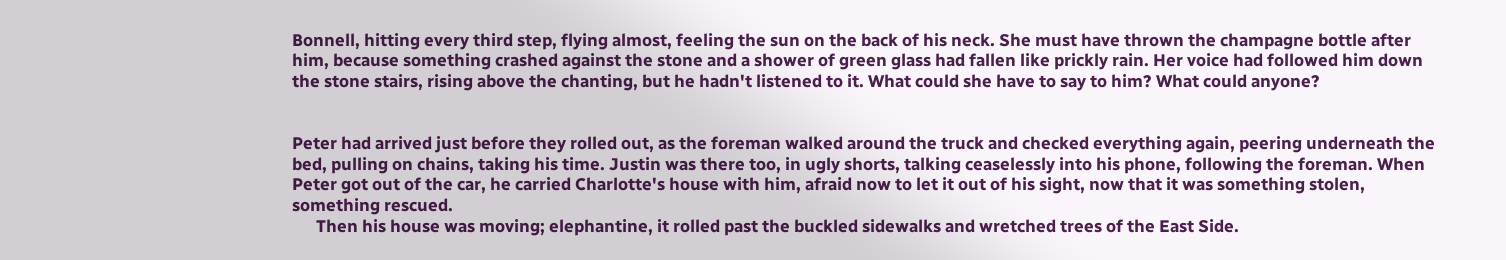Bonnell, hitting every third step, flying almost, feeling the sun on the back of his neck. She must have thrown the champagne bottle after him, because something crashed against the stone and a shower of green glass had fallen like prickly rain. Her voice had followed him down the stone stairs, rising above the chanting, but he hadn't listened to it. What could she have to say to him? What could anyone?


Peter had arrived just before they rolled out, as the foreman walked around the truck and checked everything again, peering underneath the bed, pulling on chains, taking his time. Justin was there too, in ugly shorts, talking ceaselessly into his phone, following the foreman. When Peter got out of the car, he carried Charlotte's house with him, afraid now to let it out of his sight, now that it was something stolen, something rescued.
      Then his house was moving; elephantine, it rolled past the buckled sidewalks and wretched trees of the East Side.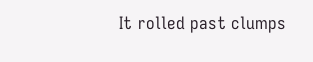It rolled past clumps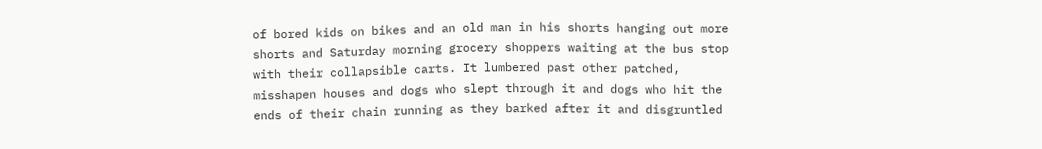of bored kids on bikes and an old man in his shorts hanging out more shorts and Saturday morning grocery shoppers waiting at the bus stop with their collapsible carts. It lumbered past other patched, misshapen houses and dogs who slept through it and dogs who hit the ends of their chain running as they barked after it and disgruntled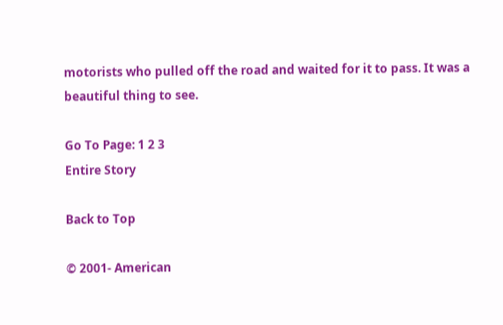motorists who pulled off the road and waited for it to pass. It was a beautiful thing to see.

Go To Page: 1 2 3
Entire Story

Back to Top

© 2001- American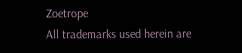Zoetrope
All trademarks used herein are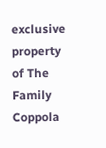exclusive property of The Family Coppola